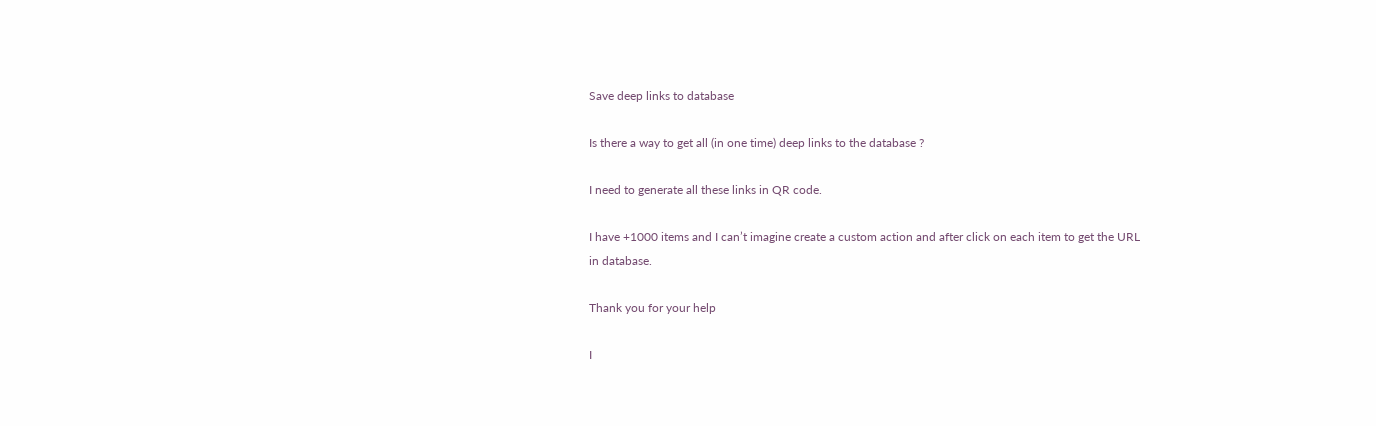Save deep links to database

Is there a way to get all (in one time) deep links to the database ?

I need to generate all these links in QR code.

I have +1000 items and I can’t imagine create a custom action and after click on each item to get the URL in database.

Thank you for your help

I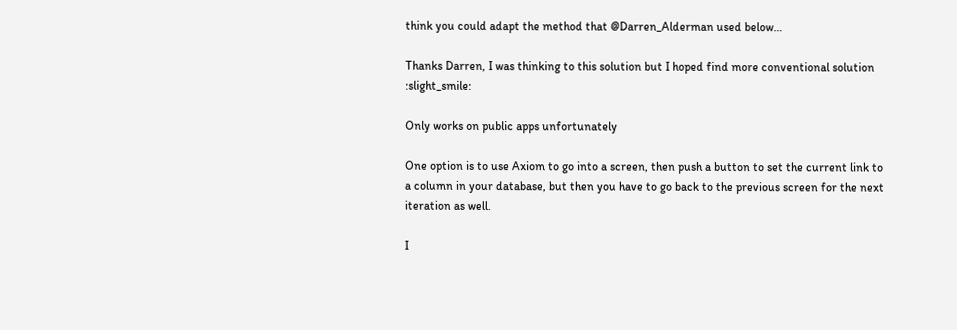think you could adapt the method that @Darren_Alderman used below…

Thanks Darren, I was thinking to this solution but I hoped find more conventional solution :slight_smile:

Only works on public apps unfortunately

One option is to use Axiom to go into a screen, then push a button to set the current link to a column in your database, but then you have to go back to the previous screen for the next iteration as well.

I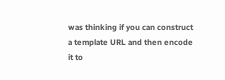was thinking if you can construct a template URL and then encode it to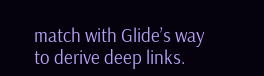match with Glide’s way to derive deep links.